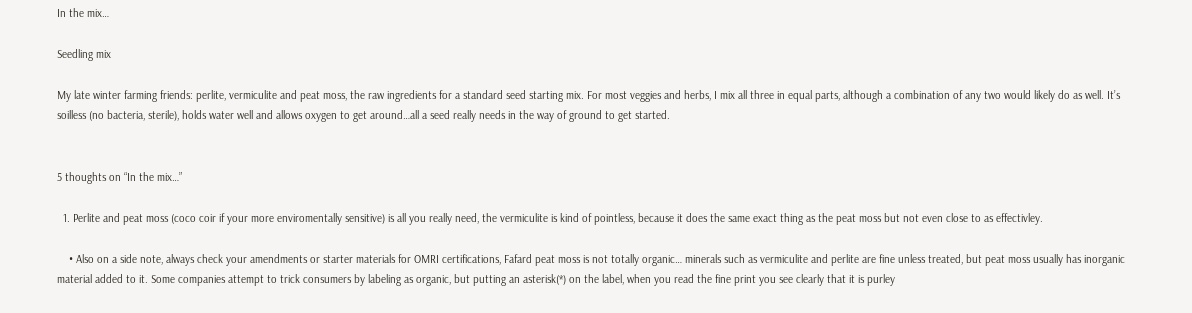In the mix…

Seedling mix

My late winter farming friends: perlite, vermiculite and peat moss, the raw ingredients for a standard seed starting mix. For most veggies and herbs, I mix all three in equal parts, although a combination of any two would likely do as well. It’s soilless (no bacteria, sterile), holds water well and allows oxygen to get around…all a seed really needs in the way of ground to get started.


5 thoughts on “In the mix…”

  1. Perlite and peat moss (coco coir if your more enviromentally sensitive) is all you really need, the vermiculite is kind of pointless, because it does the same exact thing as the peat moss but not even close to as effectivley.

    • Also on a side note, always check your amendments or starter materials for OMRI certifications, Fafard peat moss is not totally organic… minerals such as vermiculite and perlite are fine unless treated, but peat moss usually has inorganic material added to it. Some companies attempt to trick consumers by labeling as organic, but putting an asterisk(*) on the label, when you read the fine print you see clearly that it is purley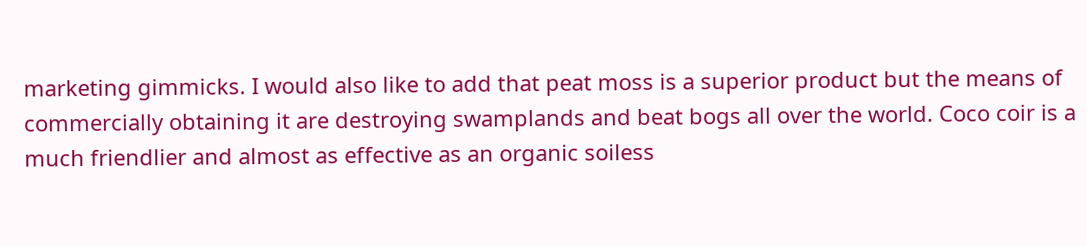marketing gimmicks. I would also like to add that peat moss is a superior product but the means of commercially obtaining it are destroying swamplands and beat bogs all over the world. Coco coir is a much friendlier and almost as effective as an organic soiless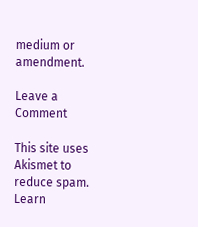medium or amendment.

Leave a Comment

This site uses Akismet to reduce spam. Learn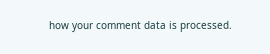how your comment data is processed.